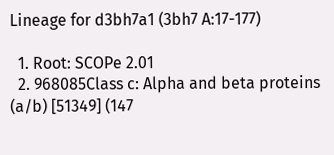Lineage for d3bh7a1 (3bh7 A:17-177)

  1. Root: SCOPe 2.01
  2. 968085Class c: Alpha and beta proteins (a/b) [51349] (147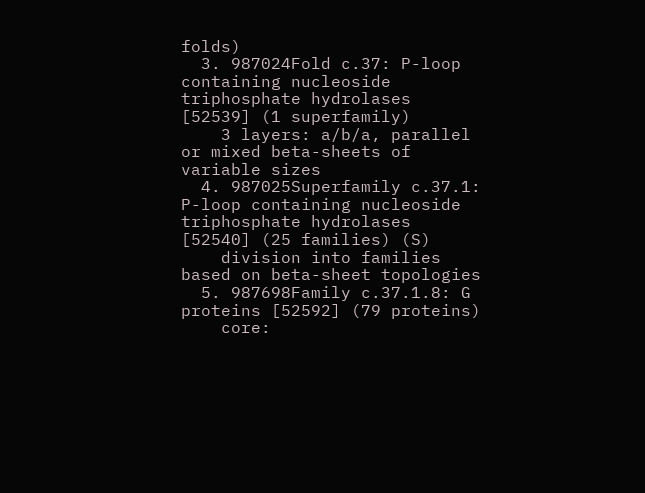folds)
  3. 987024Fold c.37: P-loop containing nucleoside triphosphate hydrolases [52539] (1 superfamily)
    3 layers: a/b/a, parallel or mixed beta-sheets of variable sizes
  4. 987025Superfamily c.37.1: P-loop containing nucleoside triphosphate hydrolases [52540] (25 families) (S)
    division into families based on beta-sheet topologies
  5. 987698Family c.37.1.8: G proteins [52592] (79 proteins)
    core: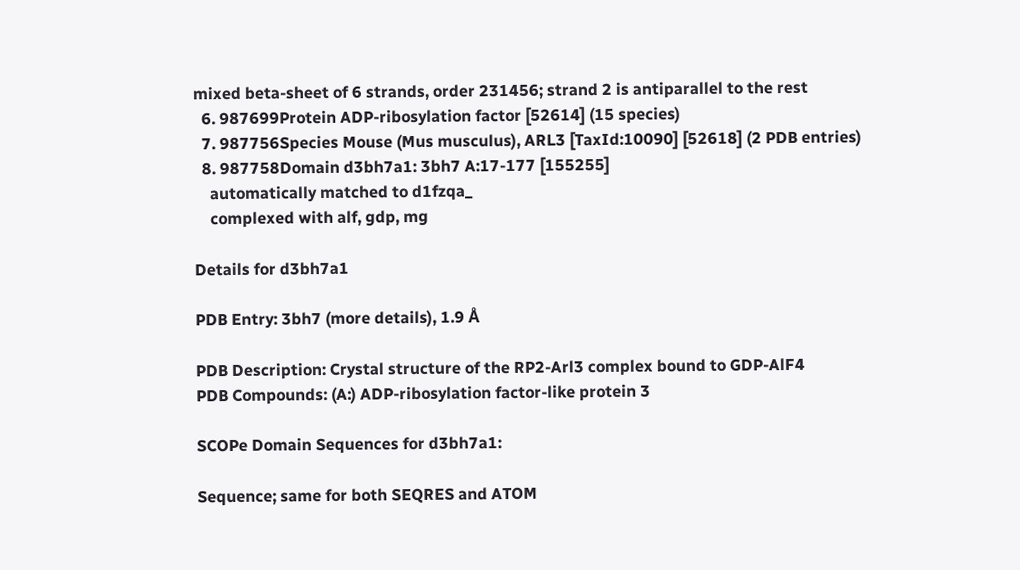mixed beta-sheet of 6 strands, order 231456; strand 2 is antiparallel to the rest
  6. 987699Protein ADP-ribosylation factor [52614] (15 species)
  7. 987756Species Mouse (Mus musculus), ARL3 [TaxId:10090] [52618] (2 PDB entries)
  8. 987758Domain d3bh7a1: 3bh7 A:17-177 [155255]
    automatically matched to d1fzqa_
    complexed with alf, gdp, mg

Details for d3bh7a1

PDB Entry: 3bh7 (more details), 1.9 Å

PDB Description: Crystal structure of the RP2-Arl3 complex bound to GDP-AlF4
PDB Compounds: (A:) ADP-ribosylation factor-like protein 3

SCOPe Domain Sequences for d3bh7a1:

Sequence; same for both SEQRES and ATOM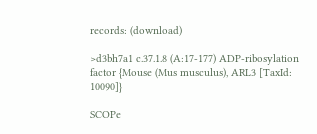records: (download)

>d3bh7a1 c.37.1.8 (A:17-177) ADP-ribosylation factor {Mouse (Mus musculus), ARL3 [TaxId: 10090]}

SCOPe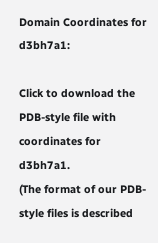Domain Coordinates for d3bh7a1:

Click to download the PDB-style file with coordinates for d3bh7a1.
(The format of our PDB-style files is described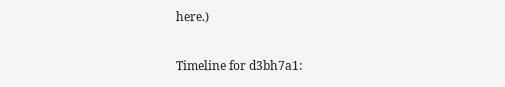here.)

Timeline for d3bh7a1: